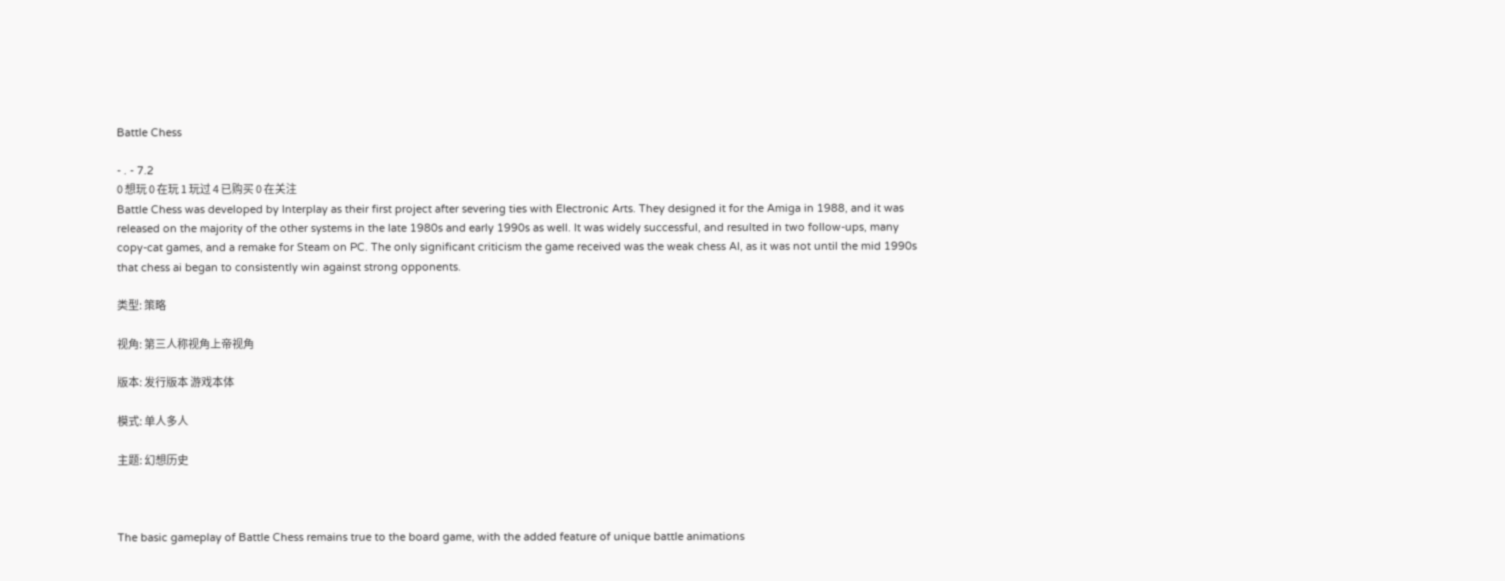Battle Chess

- . - 7.2
0 想玩 0 在玩 1 玩过 4 已购买 0 在关注
Battle Chess was developed by Interplay as their first project after severing ties with Electronic Arts. They designed it for the Amiga in 1988, and it was released on the majority of the other systems in the late 1980s and early 1990s as well. It was widely successful, and resulted in two follow-ups, many copy-cat games, and a remake for Steam on PC. The only significant criticism the game received was the weak chess AI, as it was not until the mid 1990s that chess ai began to consistently win against strong opponents.

类型: 策略

视角: 第三人称视角上帝视角

版本: 发行版本 游戏本体

模式: 单人多人

主题: 幻想历史



The basic gameplay of Battle Chess remains true to the board game, with the added feature of unique battle animations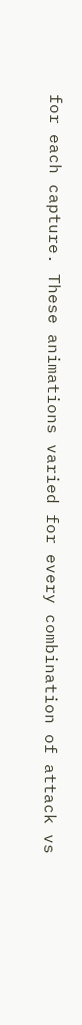for each capture. These animations varied for every combination of attack vs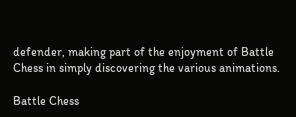defender, making part of the enjoyment of Battle Chess in simply discovering the various animations.

Battle Chess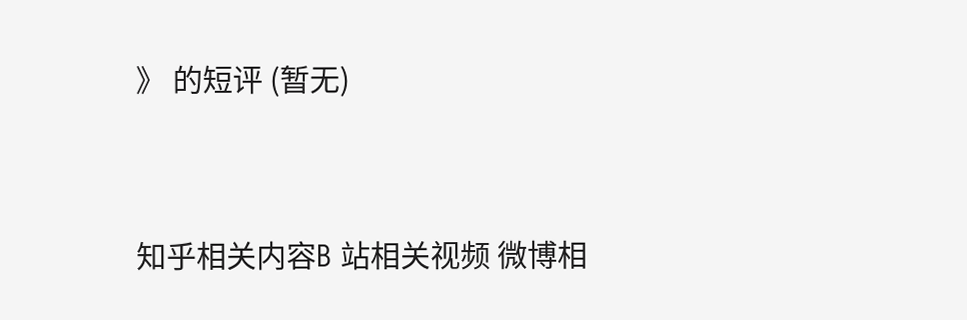》 的短评 (暂无)



知乎相关内容B 站相关视频 微博相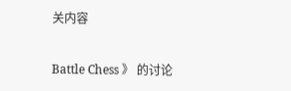关内容


Battle Chess 》 的讨论